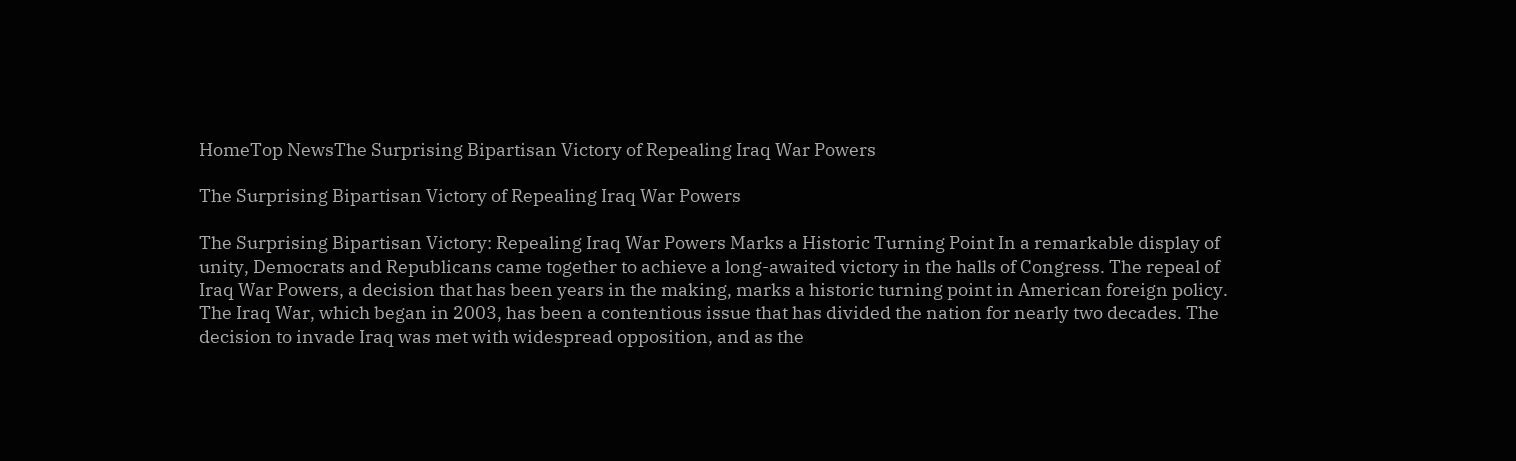HomeTop NewsThe Surprising Bipartisan Victory of Repealing Iraq War Powers

The Surprising Bipartisan Victory of Repealing Iraq War Powers

The Surprising Bipartisan Victory: Repealing Iraq War Powers Marks a Historic Turning Point In a remarkable display of unity, Democrats and Republicans came together to achieve a long-awaited victory in the halls of Congress. The repeal of Iraq War Powers, a decision that has been years in the making, marks a historic turning point in American foreign policy. The Iraq War, which began in 2003, has been a contentious issue that has divided the nation for nearly two decades. The decision to invade Iraq was met with widespread opposition, and as the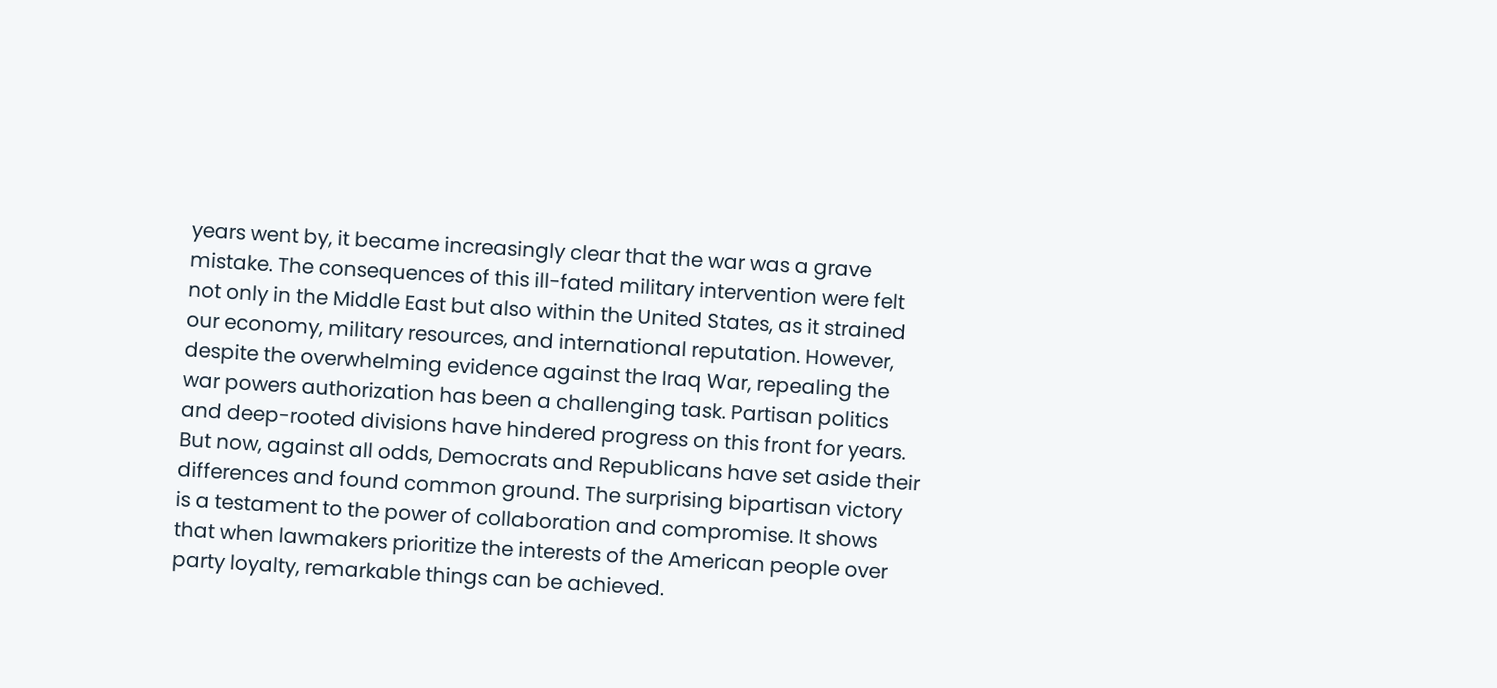years went by, it became increasingly clear that the war was a grave mistake. The consequences of this ill-fated military intervention were felt not only in the Middle East but also within the United States, as it strained our economy, military resources, and international reputation. However, despite the overwhelming evidence against the Iraq War, repealing the war powers authorization has been a challenging task. Partisan politics and deep-rooted divisions have hindered progress on this front for years. But now, against all odds, Democrats and Republicans have set aside their differences and found common ground. The surprising bipartisan victory is a testament to the power of collaboration and compromise. It shows that when lawmakers prioritize the interests of the American people over party loyalty, remarkable things can be achieved.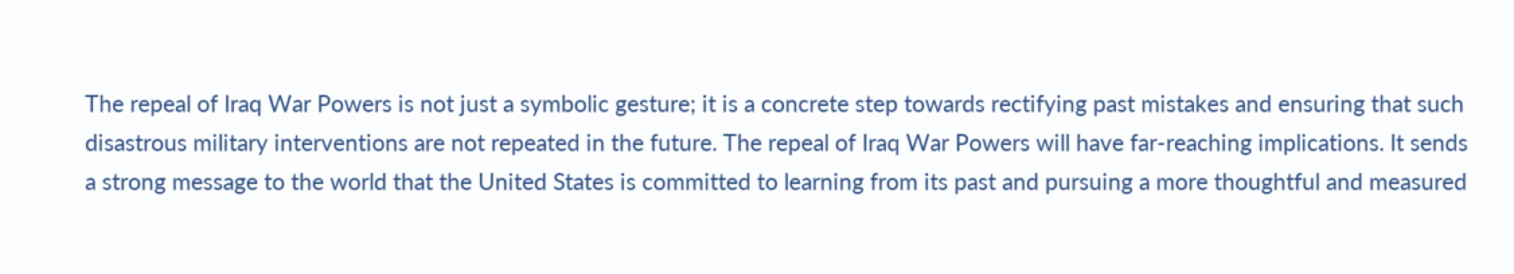The repeal of Iraq War Powers is not just a symbolic gesture; it is a concrete step towards rectifying past mistakes and ensuring that such disastrous military interventions are not repeated in the future. The repeal of Iraq War Powers will have far-reaching implications. It sends a strong message to the world that the United States is committed to learning from its past and pursuing a more thoughtful and measured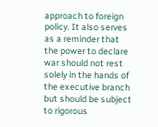approach to foreign policy. It also serves as a reminder that the power to declare war should not rest solely in the hands of the executive branch but should be subject to rigorous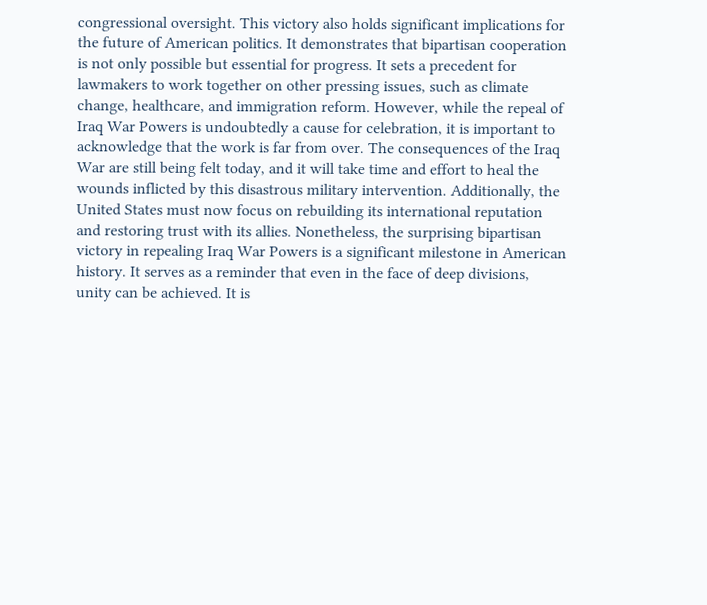congressional oversight. This victory also holds significant implications for the future of American politics. It demonstrates that bipartisan cooperation is not only possible but essential for progress. It sets a precedent for lawmakers to work together on other pressing issues, such as climate change, healthcare, and immigration reform. However, while the repeal of Iraq War Powers is undoubtedly a cause for celebration, it is important to acknowledge that the work is far from over. The consequences of the Iraq War are still being felt today, and it will take time and effort to heal the wounds inflicted by this disastrous military intervention. Additionally, the United States must now focus on rebuilding its international reputation and restoring trust with its allies. Nonetheless, the surprising bipartisan victory in repealing Iraq War Powers is a significant milestone in American history. It serves as a reminder that even in the face of deep divisions, unity can be achieved. It is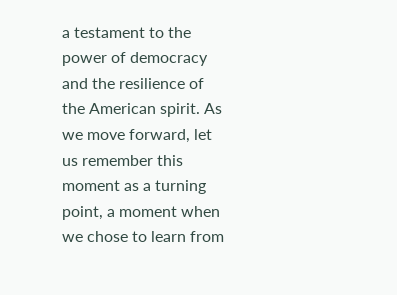a testament to the power of democracy and the resilience of the American spirit. As we move forward, let us remember this moment as a turning point, a moment when we chose to learn from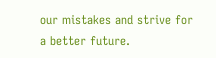our mistakes and strive for a better future.